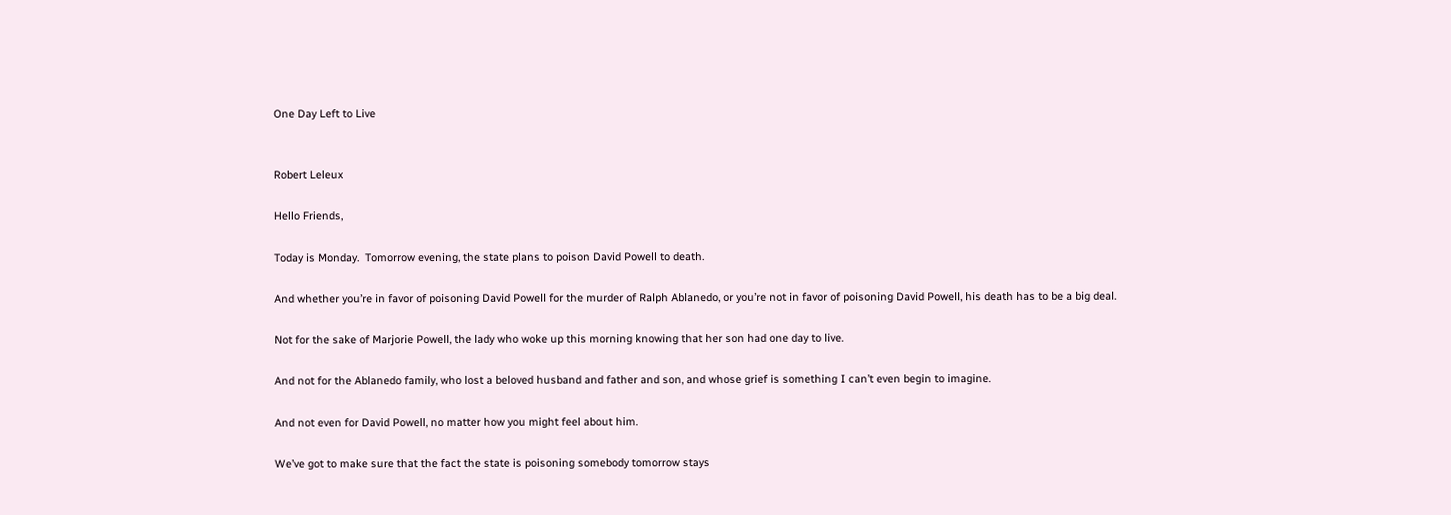One Day Left to Live


Robert Leleux

Hello Friends,

Today is Monday.  Tomorrow evening, the state plans to poison David Powell to death.

And whether you’re in favor of poisoning David Powell for the murder of Ralph Ablanedo, or you’re not in favor of poisoning David Powell, his death has to be a big deal.

Not for the sake of Marjorie Powell, the lady who woke up this morning knowing that her son had one day to live.

And not for the Ablanedo family, who lost a beloved husband and father and son, and whose grief is something I can’t even begin to imagine.

And not even for David Powell, no matter how you might feel about him.

We’ve got to make sure that the fact the state is poisoning somebody tomorrow stays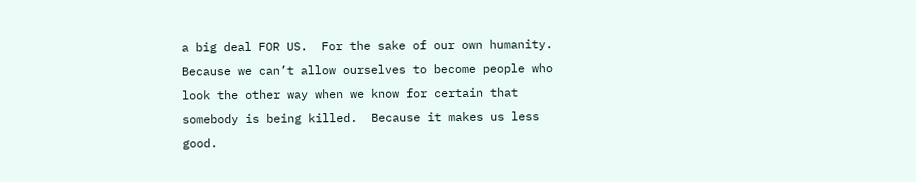a big deal FOR US.  For the sake of our own humanity.  Because we can’t allow ourselves to become people who look the other way when we know for certain that somebody is being killed.  Because it makes us less good.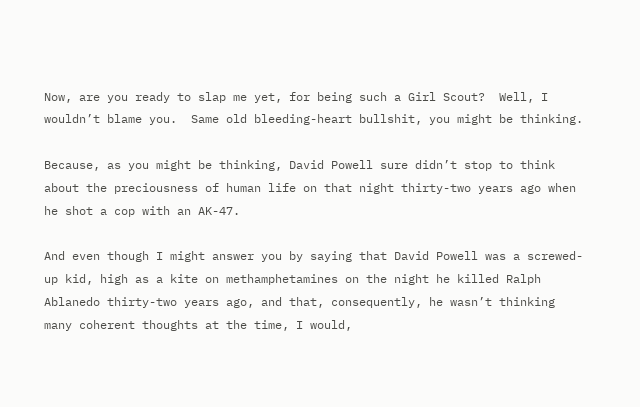Now, are you ready to slap me yet, for being such a Girl Scout?  Well, I wouldn’t blame you.  Same old bleeding-heart bullshit, you might be thinking.

Because, as you might be thinking, David Powell sure didn’t stop to think about the preciousness of human life on that night thirty-two years ago when he shot a cop with an AK-47.

And even though I might answer you by saying that David Powell was a screwed-up kid, high as a kite on methamphetamines on the night he killed Ralph Ablanedo thirty-two years ago, and that, consequently, he wasn’t thinking many coherent thoughts at the time, I would,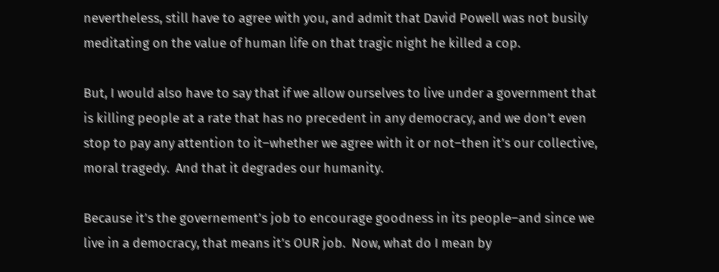nevertheless, still have to agree with you, and admit that David Powell was not busily meditating on the value of human life on that tragic night he killed a cop.

But, I would also have to say that if we allow ourselves to live under a government that is killing people at a rate that has no precedent in any democracy, and we don’t even stop to pay any attention to it–whether we agree with it or not–then it’s our collective, moral tragedy.  And that it degrades our humanity.

Because it’s the governement’s job to encourage goodness in its people–and since we live in a democracy, that means it’s OUR job.  Now, what do I mean by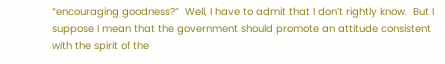“encouraging goodness?”  Well, I have to admit that I don’t rightly know.  But I suppose I mean that the government should promote an attitude consistent with the spirit of the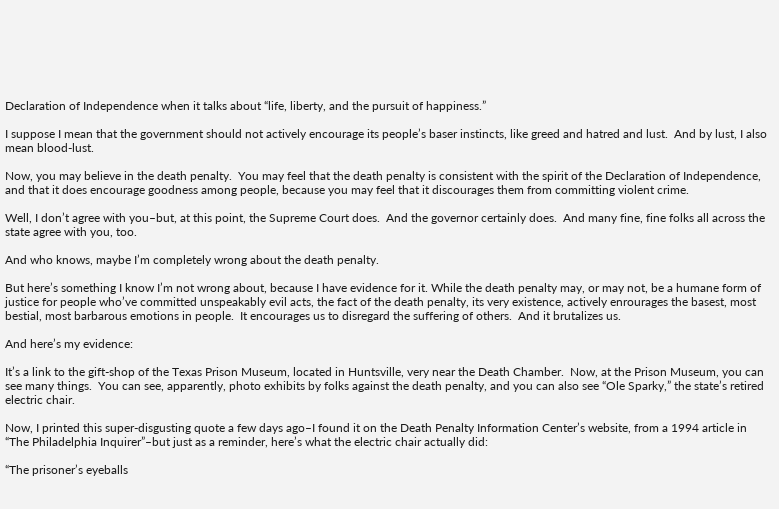Declaration of Independence when it talks about “life, liberty, and the pursuit of happiness.”

I suppose I mean that the government should not actively encourage its people’s baser instincts, like greed and hatred and lust.  And by lust, I also mean blood-lust.

Now, you may believe in the death penalty.  You may feel that the death penalty is consistent with the spirit of the Declaration of Independence, and that it does encourage goodness among people, because you may feel that it discourages them from committing violent crime.

Well, I don’t agree with you–but, at this point, the Supreme Court does.  And the governor certainly does.  And many fine, fine folks all across the state agree with you, too.

And who knows, maybe I’m completely wrong about the death penalty.

But here’s something I know I’m not wrong about, because I have evidence for it. While the death penalty may, or may not, be a humane form of justice for people who’ve committed unspeakably evil acts, the fact of the death penalty, its very existence, actively enrourages the basest, most bestial, most barbarous emotions in people.  It encourages us to disregard the suffering of others.  And it brutalizes us.

And here’s my evidence:

It’s a link to the gift-shop of the Texas Prison Museum, located in Huntsville, very near the Death Chamber.  Now, at the Prison Museum, you can see many things.  You can see, apparently, photo exhibits by folks against the death penalty, and you can also see “Ole Sparky,” the state’s retired electric chair.

Now, I printed this super-disgusting quote a few days ago–I found it on the Death Penalty Information Center’s website, from a 1994 article in “The Philadelphia Inquirer”–but just as a reminder, here’s what the electric chair actually did:

“The prisoner’s eyeballs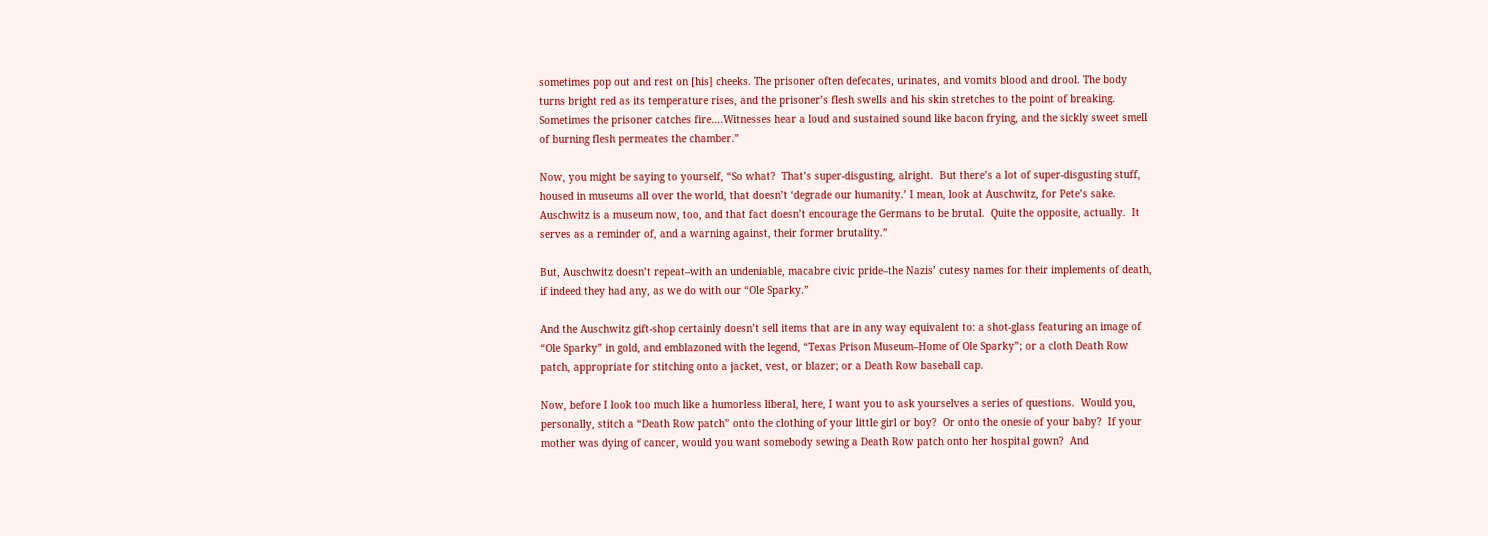sometimes pop out and rest on [his] cheeks. The prisoner often defecates, urinates, and vomits blood and drool. The body turns bright red as its temperature rises, and the prisoner’s flesh swells and his skin stretches to the point of breaking. Sometimes the prisoner catches fire….Witnesses hear a loud and sustained sound like bacon frying, and the sickly sweet smell of burning flesh permeates the chamber.”

Now, you might be saying to yourself, “So what?  That’s super-disgusting, alright.  But there’s a lot of super-disgusting stuff, housed in museums all over the world, that doesn’t ‘degrade our humanity.’ I mean, look at Auschwitz, for Pete’s sake.  Auschwitz is a museum now, too, and that fact doesn’t encourage the Germans to be brutal.  Quite the opposite, actually.  It serves as a reminder of, and a warning against, their former brutality.”

But, Auschwitz doesn’t repeat–with an undeniable, macabre civic pride–the Nazis’ cutesy names for their implements of death, if indeed they had any, as we do with our “Ole Sparky.”

And the Auschwitz gift-shop certainly doesn’t sell items that are in any way equivalent to: a shot-glass featuring an image of “Ole Sparky” in gold, and emblazoned with the legend, “Texas Prison Museum–Home of Ole Sparky”; or a cloth Death Row patch, appropriate for stitching onto a jacket, vest, or blazer; or a Death Row baseball cap.

Now, before I look too much like a humorless liberal, here, I want you to ask yourselves a series of questions.  Would you, personally, stitch a “Death Row patch” onto the clothing of your little girl or boy?  Or onto the onesie of your baby?  If your mother was dying of cancer, would you want somebody sewing a Death Row patch onto her hospital gown?  And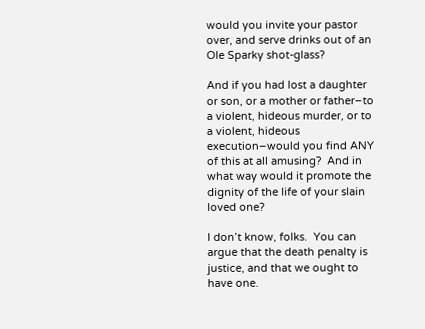would you invite your pastor over, and serve drinks out of an Ole Sparky shot-glass?

And if you had lost a daughter or son, or a mother or father–to a violent, hideous murder, or to a violent, hideous execution–would you find ANY of this at all amusing?  And in what way would it promote the dignity of the life of your slain loved one?

I don’t know, folks.  You can argue that the death penalty is justice, and that we ought to have one.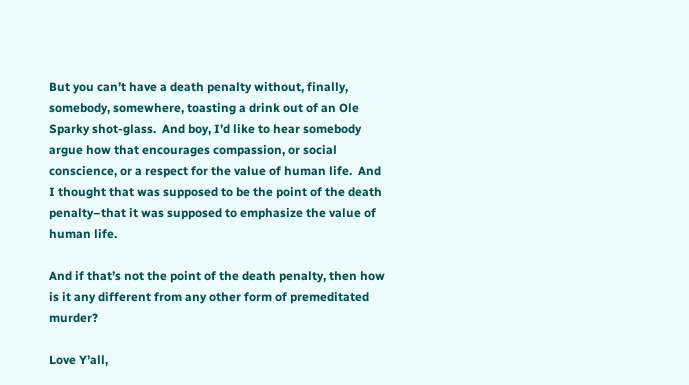But you can’t have a death penalty without, finally, somebody, somewhere, toasting a drink out of an Ole Sparky shot-glass.  And boy, I’d like to hear somebody argue how that encourages compassion, or social conscience, or a respect for the value of human life.  And I thought that was supposed to be the point of the death penalty–that it was supposed to emphasize the value of human life.

And if that’s not the point of the death penalty, then how is it any different from any other form of premeditated murder?

Love Y’all,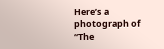Here’s a photograph of “The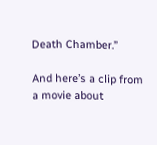Death Chamber.”

And here’s a clip from a movie about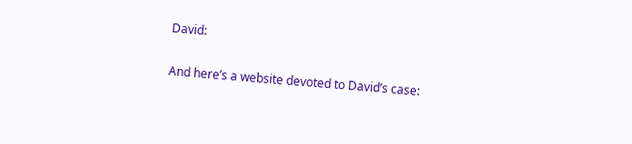David:

And here’s a website devoted to David’s case: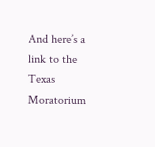And here’s a link to the Texas Moratorium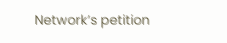Network’s petition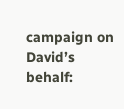campaign on
David’s behalf: